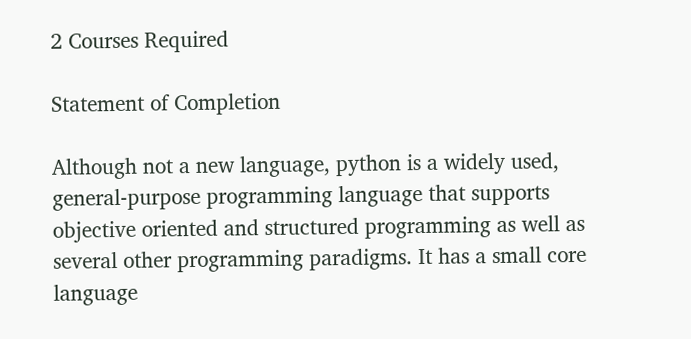2 Courses Required

Statement of Completion

Although not a new language, python is a widely used, general-purpose programming language that supports objective oriented and structured programming as well as several other programming paradigms. It has a small core language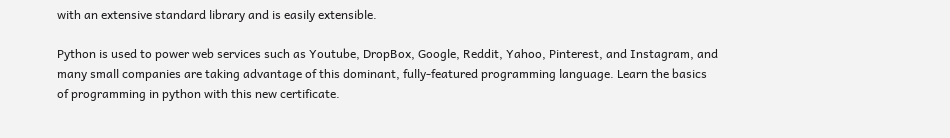with an extensive standard library and is easily extensible.

Python is used to power web services such as Youtube, DropBox, Google, Reddit, Yahoo, Pinterest, and Instagram, and many small companies are taking advantage of this dominant, fully-featured programming language. Learn the basics of programming in python with this new certificate.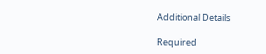Additional Details

Required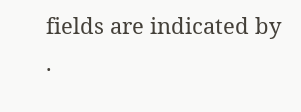fields are indicated by .